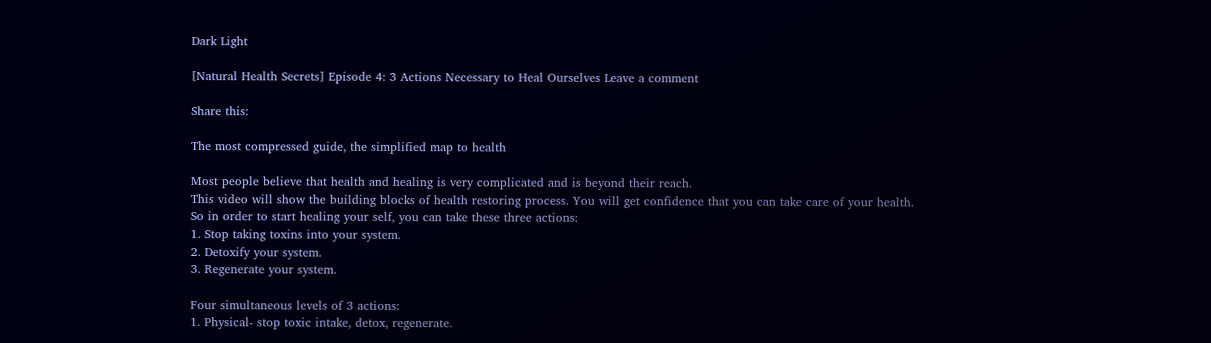Dark Light

[Natural Health Secrets] Episode 4: 3 Actions Necessary to Heal Ourselves Leave a comment

Share this:

The most compressed guide, the simplified map to health

Most people believe that health and healing is very complicated and is beyond their reach.
This video will show the building blocks of health restoring process. You will get confidence that you can take care of your health.
So in order to start healing your self, you can take these three actions:
1. Stop taking toxins into your system.
2. Detoxify your system.
3. Regenerate your system.

Four simultaneous levels of 3 actions:
1. Physical- stop toxic intake, detox, regenerate.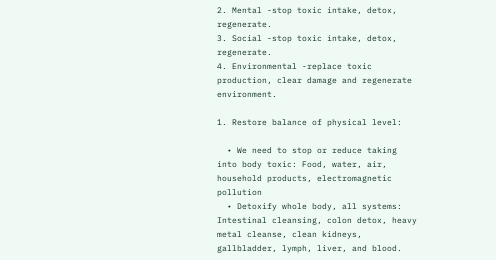2. Mental -stop toxic intake, detox, regenerate.
3. Social -stop toxic intake, detox, regenerate.
4. Environmental -replace toxic production, clear damage and regenerate environment.

1. Restore balance of physical level:

  • We need to stop or reduce taking into body toxic: Food, water, air, household products, electromagnetic pollution
  • Detoxify whole body, all systems: Intestinal cleansing, colon detox, heavy metal cleanse, clean kidneys, gallbladder, lymph, liver, and blood.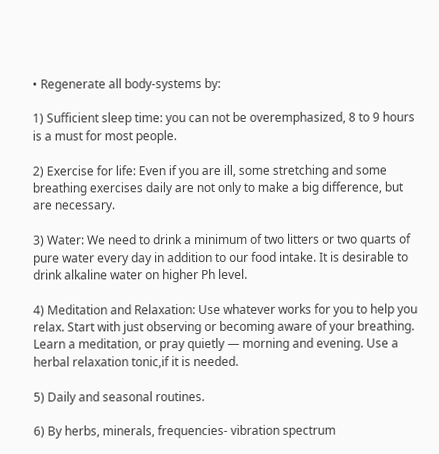• Regenerate all body-systems by:

1) Sufficient sleep time: you can not be overemphasized, 8 to 9 hours is a must for most people.

2) Exercise for life: Even if you are ill, some stretching and some breathing exercises daily are not only to make a big difference, but are necessary.

3) Water: We need to drink a minimum of two litters or two quarts of pure water every day in addition to our food intake. It is desirable to drink alkaline water on higher Ph level.

4) Meditation and Relaxation: Use whatever works for you to help you relax. Start with just observing or becoming aware of your breathing. Learn a meditation, or pray quietly — morning and evening. Use a herbal relaxation tonic,if it is needed.

5) Daily and seasonal routines.

6) By herbs, minerals, frequencies- vibration spectrum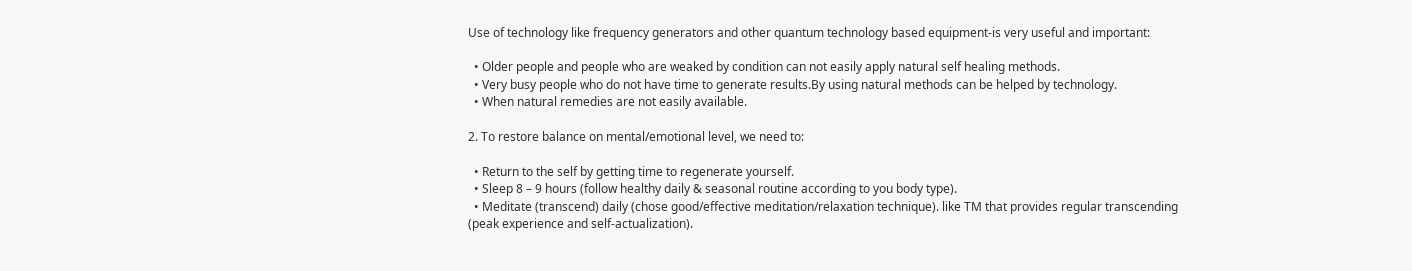Use of technology like frequency generators and other quantum technology based equipment-is very useful and important:

  • Older people and people who are weaked by condition can not easily apply natural self healing methods.
  • Very busy people who do not have time to generate results.By using natural methods can be helped by technology.
  • When natural remedies are not easily available.

2. To restore balance on mental/emotional level, we need to:

  • Return to the self by getting time to regenerate yourself.
  • Sleep 8 – 9 hours (follow healthy daily & seasonal routine according to you body type).
  • Meditate (transcend) daily (chose good/effective meditation/relaxation technique). like TM that provides regular transcending (peak experience and self-actualization).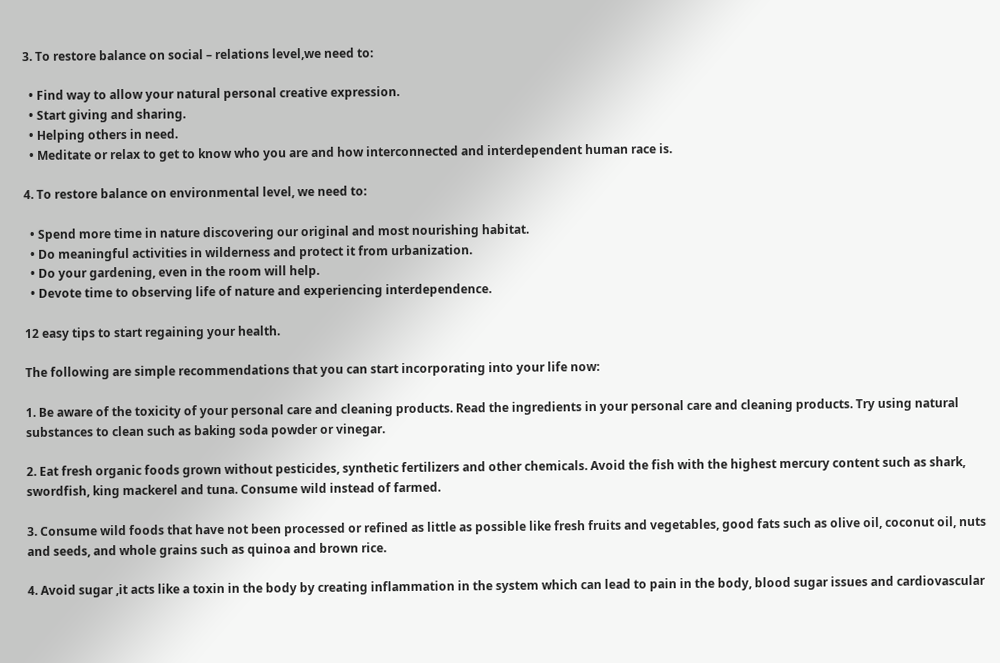3. To restore balance on social – relations level,we need to:

  • Find way to allow your natural personal creative expression.
  • Start giving and sharing.
  • Helping others in need.
  • Meditate or relax to get to know who you are and how interconnected and interdependent human race is.

4. To restore balance on environmental level, we need to:

  • Spend more time in nature discovering our original and most nourishing habitat.
  • Do meaningful activities in wilderness and protect it from urbanization.
  • Do your gardening, even in the room will help.
  • Devote time to observing life of nature and experiencing interdependence.

12 easy tips to start regaining your health.

The following are simple recommendations that you can start incorporating into your life now:

1. Be aware of the toxicity of your personal care and cleaning products. Read the ingredients in your personal care and cleaning products. Try using natural substances to clean such as baking soda powder or vinegar.

2. Eat fresh organic foods grown without pesticides, synthetic fertilizers and other chemicals. Avoid the fish with the highest mercury content such as shark, swordfish, king mackerel and tuna. Consume wild instead of farmed.

3. Consume wild foods that have not been processed or refined as little as possible like fresh fruits and vegetables, good fats such as olive oil, coconut oil, nuts and seeds, and whole grains such as quinoa and brown rice.

4. Avoid sugar ,it acts like a toxin in the body by creating inflammation in the system which can lead to pain in the body, blood sugar issues and cardiovascular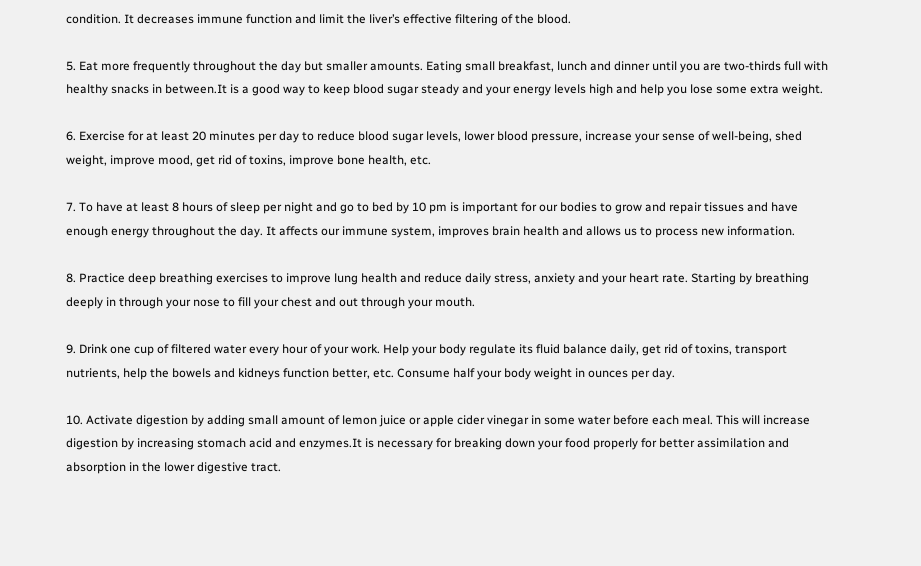condition. It decreases immune function and limit the liver’s effective filtering of the blood.

5. Eat more frequently throughout the day but smaller amounts. Eating small breakfast, lunch and dinner until you are two-thirds full with healthy snacks in between.It is a good way to keep blood sugar steady and your energy levels high and help you lose some extra weight.

6. Exercise for at least 20 minutes per day to reduce blood sugar levels, lower blood pressure, increase your sense of well-being, shed weight, improve mood, get rid of toxins, improve bone health, etc.

7. To have at least 8 hours of sleep per night and go to bed by 10 pm is important for our bodies to grow and repair tissues and have enough energy throughout the day. It affects our immune system, improves brain health and allows us to process new information.

8. Practice deep breathing exercises to improve lung health and reduce daily stress, anxiety and your heart rate. Starting by breathing deeply in through your nose to fill your chest and out through your mouth.

9. Drink one cup of filtered water every hour of your work. Help your body regulate its fluid balance daily, get rid of toxins, transport nutrients, help the bowels and kidneys function better, etc. Consume half your body weight in ounces per day.

10. Activate digestion by adding small amount of lemon juice or apple cider vinegar in some water before each meal. This will increase digestion by increasing stomach acid and enzymes.It is necessary for breaking down your food properly for better assimilation and absorption in the lower digestive tract.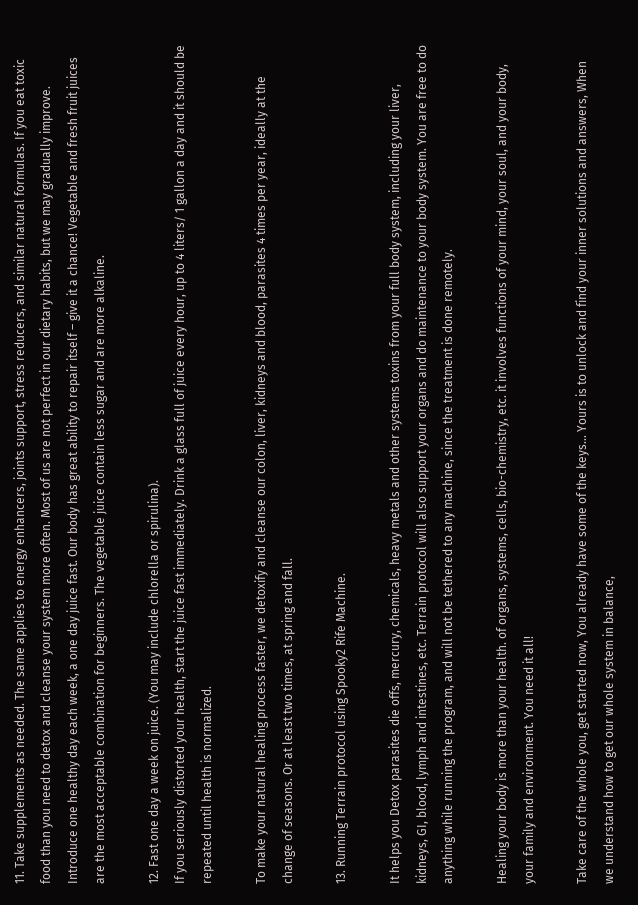11. Take supplements as needed. The same applies to energy enhancers, joints support, stress reducers, and similar natural formulas. If you eat toxic food than you need to detox and cleanse your system more often. Most of us are not perfect in our dietary habits, but we may gradually improve. Introduce one healthy day each week, a one day juice fast. Our body has great ability to repair itself – give it a chance! Vegetable and fresh fruit juices are the most acceptable combination for beginners. The vegetable juice contain less sugar and are more alkaline.

12. Fast one day a week on juice. (You may include chlorella or spirulina).
If you seriously distorted your health, start the juice fast immediately. Drink a glass full of juice every hour, up to 4 liters/ 1 gallon a day and it should be repeated until health is normalized.

To make your natural healing process faster, we detoxify and cleanse our colon, liver, kidneys and blood, parasites 4 times per year, ideally at the change of seasons. Or at least two times, at spring and fall.

13. Running Terrain protocol using Spooky2 Rife Machine.

It helps you Detox parasites die offs, mercury, chemicals, heavy metals and other systems toxins from your full body system, including your liver, kidneys, GI, blood, lymph and intestines, etc. Terrain protocol will also support your organs and do maintenance to your body system. You are free to do anything while running the program, and will not be tethered to any machine, since the treatment is done remotely.

Healing your body is more than your health. of organs, systems, cells, bio-chemistry, etc. it involves functions of your mind, your soul, and your body, your family and environment. You need it all!

Take care of the whole you, get started now, You already have some of the keys… Yours is to unlock and find your inner solutions and answers, When we understand how to get our whole system in balance,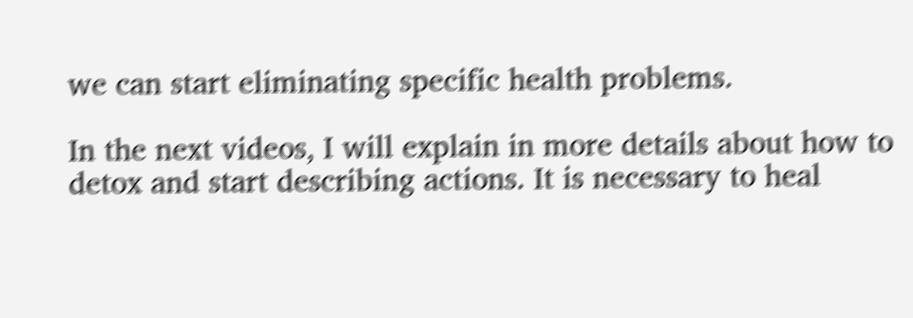we can start eliminating specific health problems.

In the next videos, I will explain in more details about how to detox and start describing actions. It is necessary to heal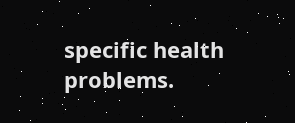specific health problems.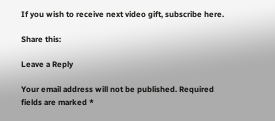If you wish to receive next video gift, subscribe here.

Share this:

Leave a Reply

Your email address will not be published. Required fields are marked *